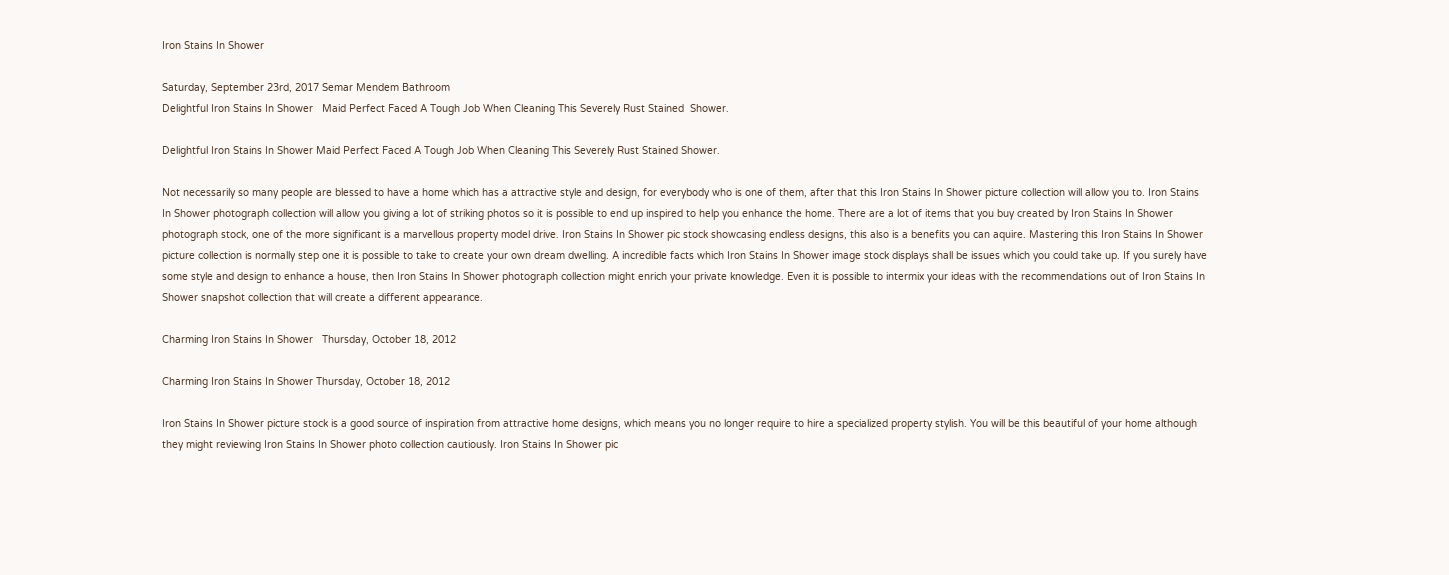Iron Stains In Shower

Saturday, September 23rd, 2017 Semar Mendem Bathroom
Delightful Iron Stains In Shower   Maid Perfect Faced A Tough Job When Cleaning This Severely Rust Stained  Shower.

Delightful Iron Stains In Shower Maid Perfect Faced A Tough Job When Cleaning This Severely Rust Stained Shower.

Not necessarily so many people are blessed to have a home which has a attractive style and design, for everybody who is one of them, after that this Iron Stains In Shower picture collection will allow you to. Iron Stains In Shower photograph collection will allow you giving a lot of striking photos so it is possible to end up inspired to help you enhance the home. There are a lot of items that you buy created by Iron Stains In Shower photograph stock, one of the more significant is a marvellous property model drive. Iron Stains In Shower pic stock showcasing endless designs, this also is a benefits you can aquire. Mastering this Iron Stains In Shower picture collection is normally step one it is possible to take to create your own dream dwelling. A incredible facts which Iron Stains In Shower image stock displays shall be issues which you could take up. If you surely have some style and design to enhance a house, then Iron Stains In Shower photograph collection might enrich your private knowledge. Even it is possible to intermix your ideas with the recommendations out of Iron Stains In Shower snapshot collection that will create a different appearance.

Charming Iron Stains In Shower   Thursday, October 18, 2012

Charming Iron Stains In Shower Thursday, October 18, 2012

Iron Stains In Shower picture stock is a good source of inspiration from attractive home designs, which means you no longer require to hire a specialized property stylish. You will be this beautiful of your home although they might reviewing Iron Stains In Shower photo collection cautiously. Iron Stains In Shower pic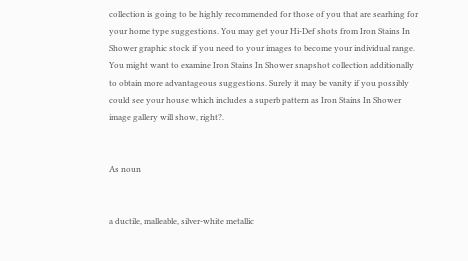collection is going to be highly recommended for those of you that are searhing for your home type suggestions. You may get your Hi-Def shots from Iron Stains In Shower graphic stock if you need to your images to become your individual range. You might want to examine Iron Stains In Shower snapshot collection additionally to obtain more advantageous suggestions. Surely it may be vanity if you possibly could see your house which includes a superb pattern as Iron Stains In Shower image gallery will show, right?.


As noun


a ductile, malleable, silver-white metallic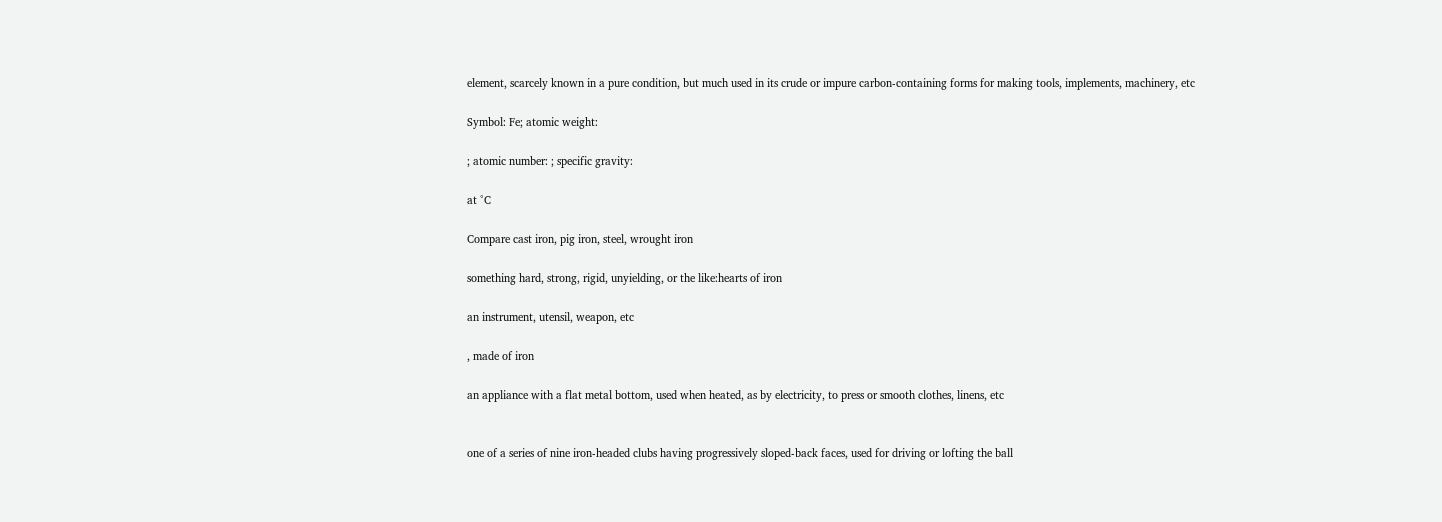element, scarcely known in a pure condition, but much used in its crude or impure carbon-containing forms for making tools, implements, machinery, etc

Symbol: Fe; atomic weight:

; atomic number: ; specific gravity:

at °C

Compare cast iron, pig iron, steel, wrought iron

something hard, strong, rigid, unyielding, or the like:hearts of iron

an instrument, utensil, weapon, etc

, made of iron

an appliance with a flat metal bottom, used when heated, as by electricity, to press or smooth clothes, linens, etc


one of a series of nine iron-headed clubs having progressively sloped-back faces, used for driving or lofting the ball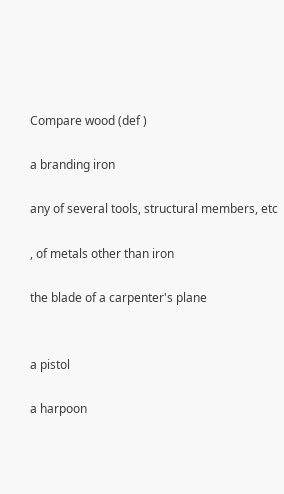Compare wood (def )

a branding iron

any of several tools, structural members, etc

, of metals other than iron

the blade of a carpenter's plane


a pistol

a harpoon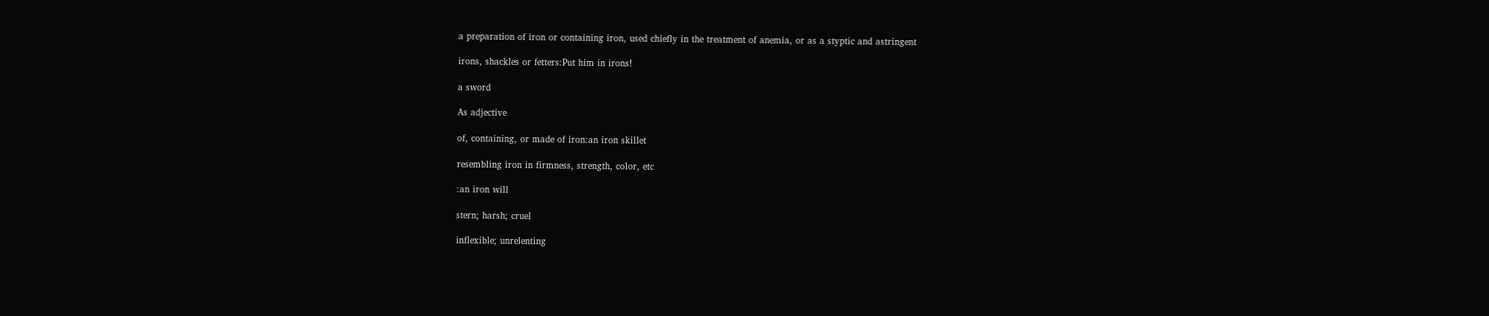a preparation of iron or containing iron, used chiefly in the treatment of anemia, or as a styptic and astringent

irons, shackles or fetters:Put him in irons!

a sword

As adjective

of, containing, or made of iron:an iron skillet

resembling iron in firmness, strength, color, etc

:an iron will

stern; harsh; cruel

inflexible; unrelenting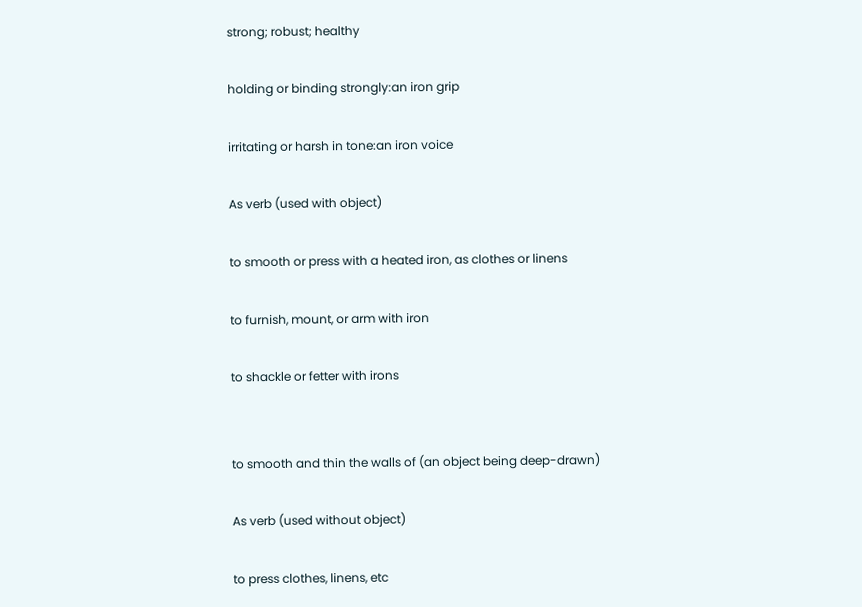strong; robust; healthy

holding or binding strongly:an iron grip

irritating or harsh in tone:an iron voice

As verb (used with object)

to smooth or press with a heated iron, as clothes or linens

to furnish, mount, or arm with iron

to shackle or fetter with irons


to smooth and thin the walls of (an object being deep-drawn)

As verb (used without object)

to press clothes, linens, etc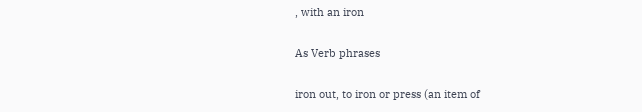, with an iron

As Verb phrases

iron out, to iron or press (an item of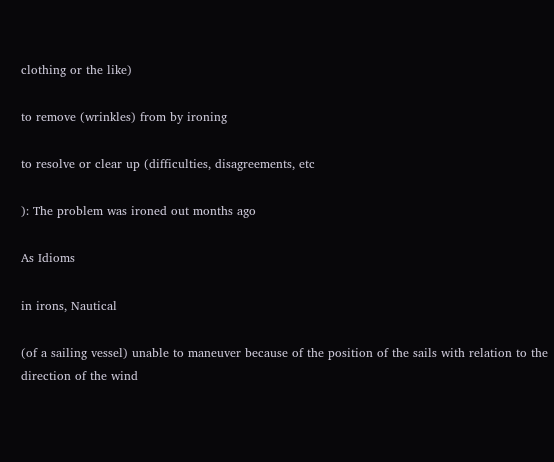clothing or the like)

to remove (wrinkles) from by ironing

to resolve or clear up (difficulties, disagreements, etc

): The problem was ironed out months ago

As Idioms

in irons, Nautical

(of a sailing vessel) unable to maneuver because of the position of the sails with relation to the direction of the wind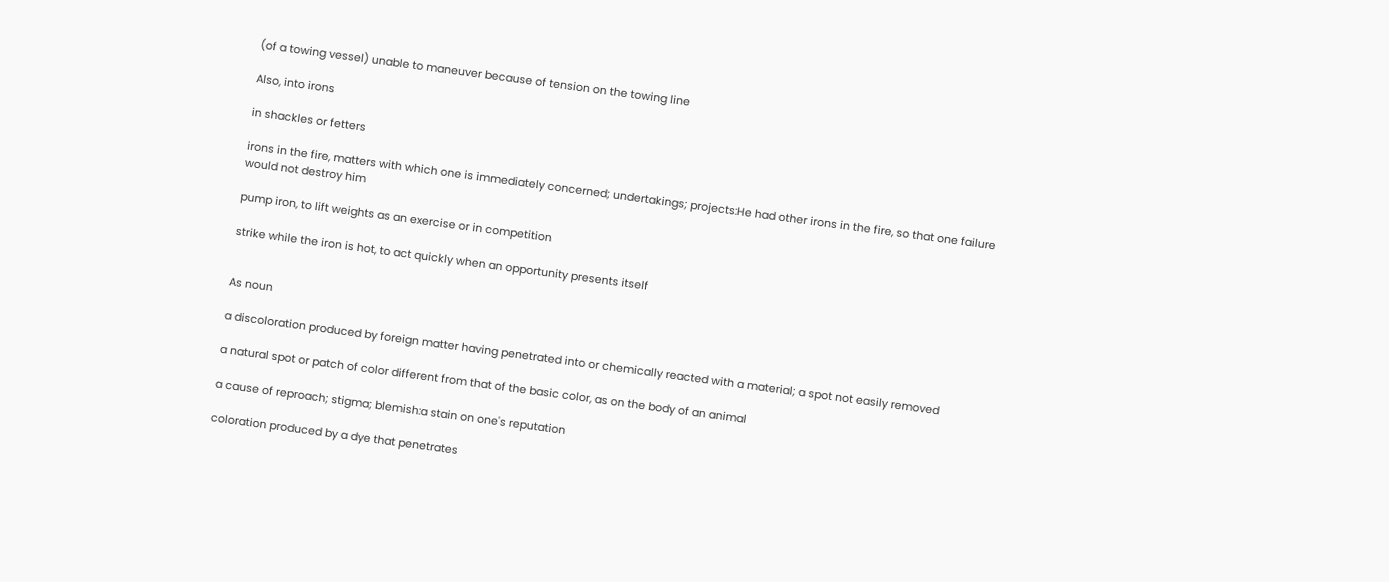(of a towing vessel) unable to maneuver because of tension on the towing line

Also, into irons

in shackles or fetters

irons in the fire, matters with which one is immediately concerned; undertakings; projects:He had other irons in the fire, so that one failure would not destroy him

pump iron, to lift weights as an exercise or in competition

strike while the iron is hot, to act quickly when an opportunity presents itself


As noun

a discoloration produced by foreign matter having penetrated into or chemically reacted with a material; a spot not easily removed

a natural spot or patch of color different from that of the basic color, as on the body of an animal

a cause of reproach; stigma; blemish:a stain on one's reputation

coloration produced by a dye that penetrates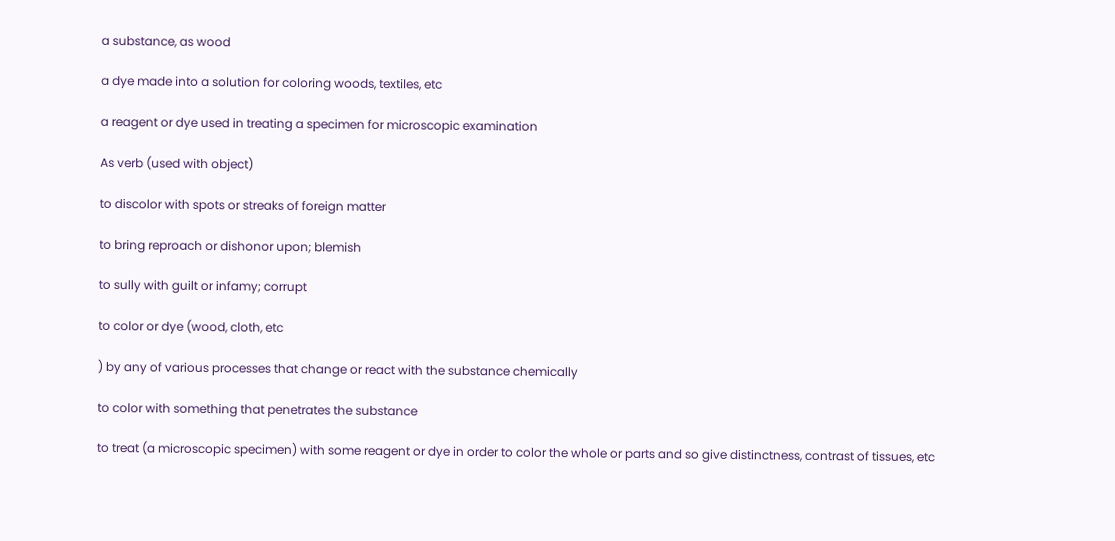a substance, as wood

a dye made into a solution for coloring woods, textiles, etc

a reagent or dye used in treating a specimen for microscopic examination

As verb (used with object)

to discolor with spots or streaks of foreign matter

to bring reproach or dishonor upon; blemish

to sully with guilt or infamy; corrupt

to color or dye (wood, cloth, etc

) by any of various processes that change or react with the substance chemically

to color with something that penetrates the substance

to treat (a microscopic specimen) with some reagent or dye in order to color the whole or parts and so give distinctness, contrast of tissues, etc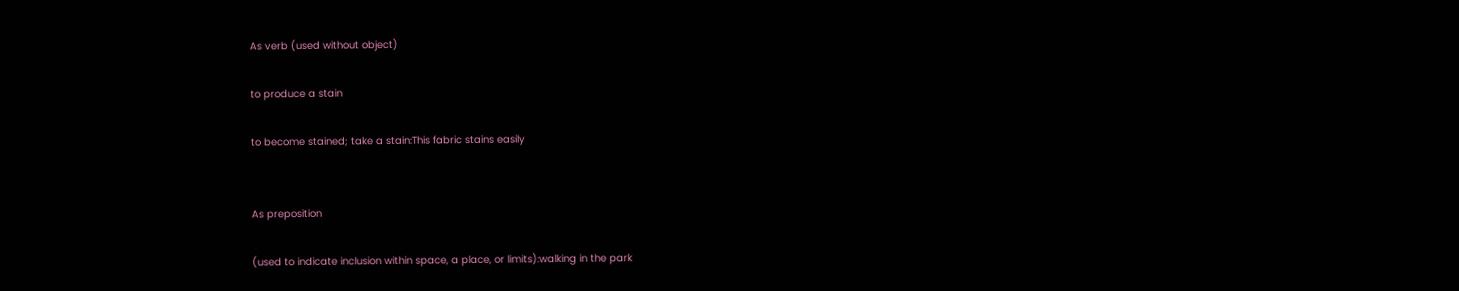As verb (used without object)

to produce a stain

to become stained; take a stain:This fabric stains easily


As preposition

(used to indicate inclusion within space, a place, or limits):walking in the park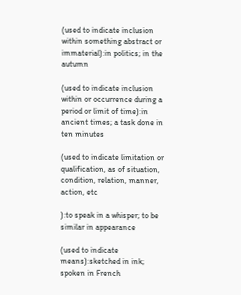(used to indicate inclusion within something abstract or immaterial):in politics; in the autumn

(used to indicate inclusion within or occurrence during a period or limit of time):in ancient times; a task done in ten minutes

(used to indicate limitation or qualification, as of situation, condition, relation, manner, action, etc

):to speak in a whisper; to be similar in appearance

(used to indicate means):sketched in ink; spoken in French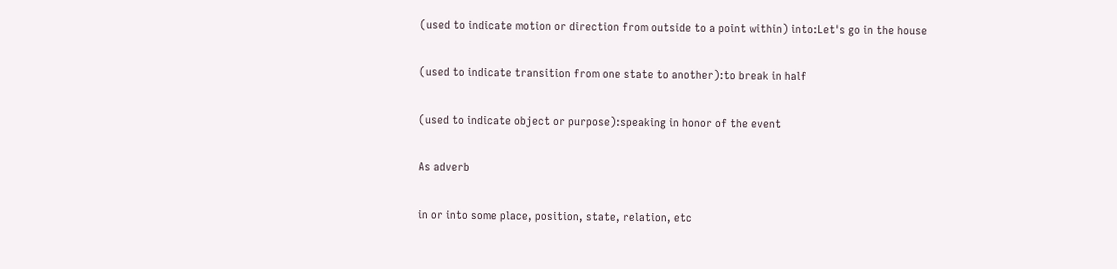(used to indicate motion or direction from outside to a point within) into:Let's go in the house

(used to indicate transition from one state to another):to break in half

(used to indicate object or purpose):speaking in honor of the event

As adverb

in or into some place, position, state, relation, etc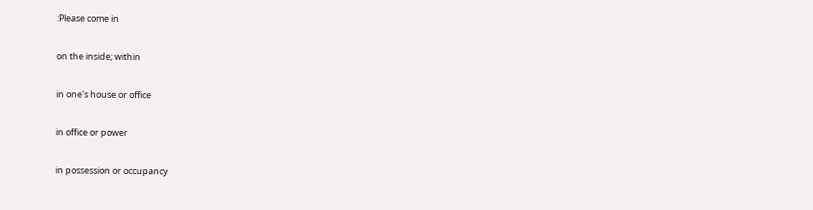:Please come in

on the inside; within

in one's house or office

in office or power

in possession or occupancy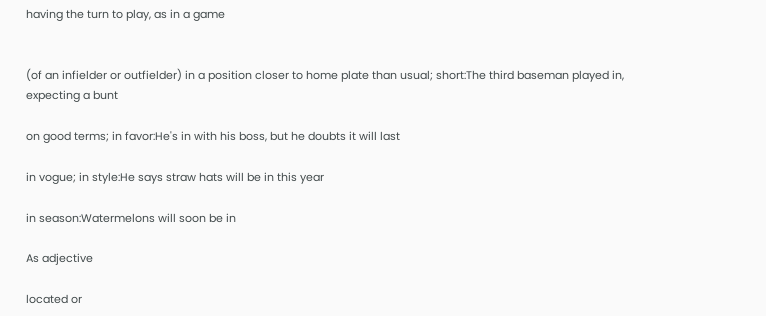having the turn to play, as in a game


(of an infielder or outfielder) in a position closer to home plate than usual; short:The third baseman played in, expecting a bunt

on good terms; in favor:He's in with his boss, but he doubts it will last

in vogue; in style:He says straw hats will be in this year

in season:Watermelons will soon be in

As adjective

located or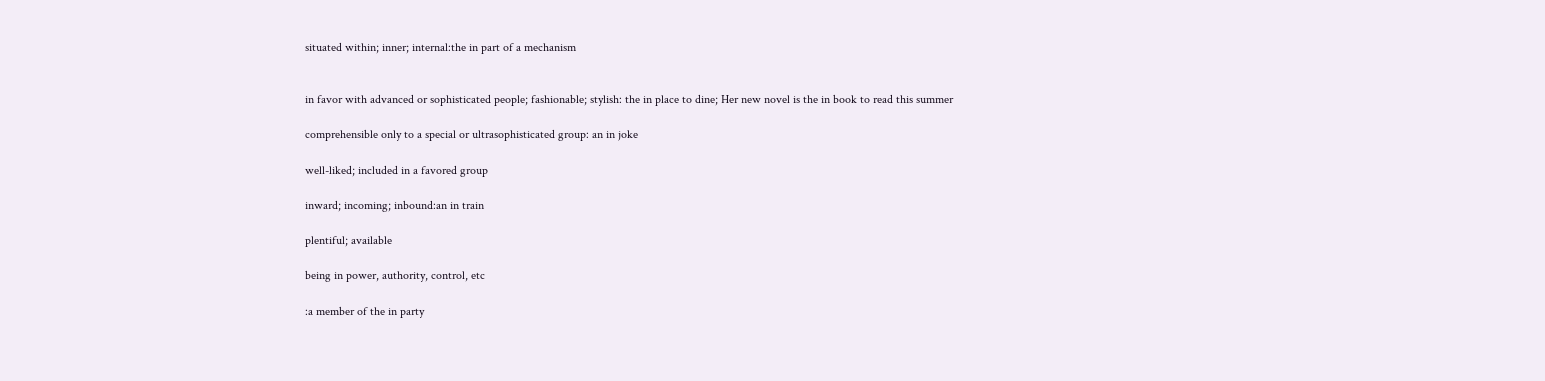situated within; inner; internal:the in part of a mechanism


in favor with advanced or sophisticated people; fashionable; stylish: the in place to dine; Her new novel is the in book to read this summer

comprehensible only to a special or ultrasophisticated group: an in joke

well-liked; included in a favored group

inward; incoming; inbound:an in train

plentiful; available

being in power, authority, control, etc

:a member of the in party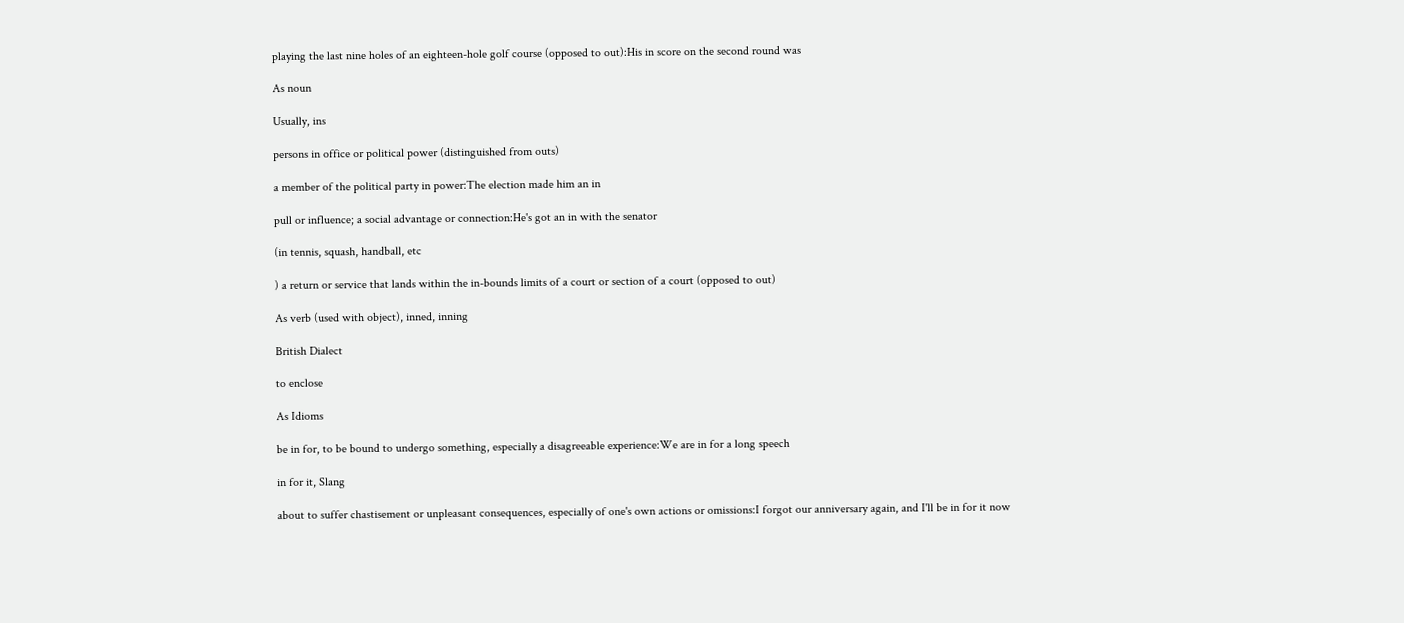playing the last nine holes of an eighteen-hole golf course (opposed to out):His in score on the second round was

As noun

Usually, ins

persons in office or political power (distinguished from outs)

a member of the political party in power:The election made him an in

pull or influence; a social advantage or connection:He's got an in with the senator

(in tennis, squash, handball, etc

) a return or service that lands within the in-bounds limits of a court or section of a court (opposed to out)

As verb (used with object), inned, inning

British Dialect

to enclose

As Idioms

be in for, to be bound to undergo something, especially a disagreeable experience:We are in for a long speech

in for it, Slang

about to suffer chastisement or unpleasant consequences, especially of one's own actions or omissions:I forgot our anniversary again, and I'll be in for it now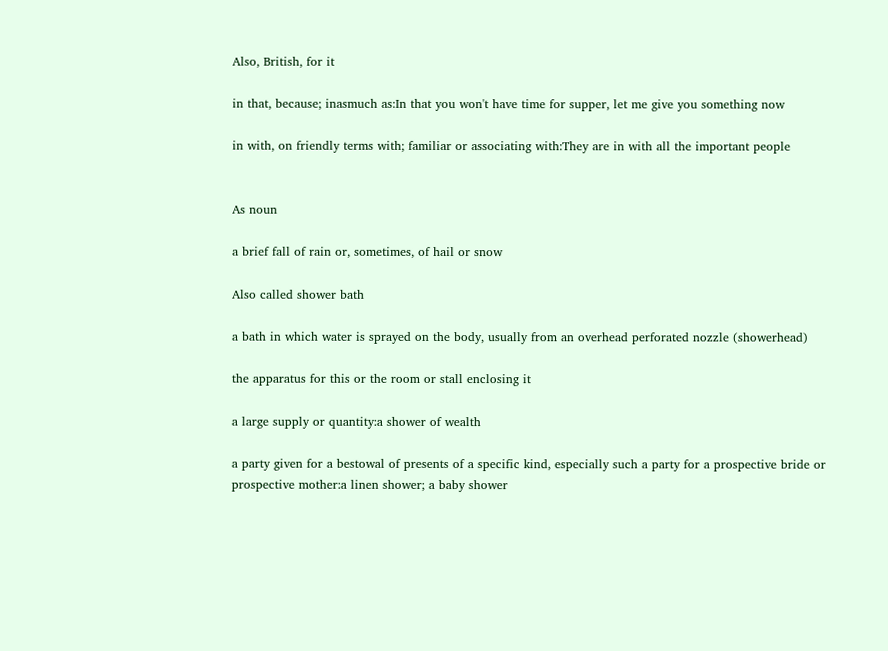Also, British, for it

in that, because; inasmuch as:In that you won't have time for supper, let me give you something now

in with, on friendly terms with; familiar or associating with:They are in with all the important people


As noun

a brief fall of rain or, sometimes, of hail or snow

Also called shower bath

a bath in which water is sprayed on the body, usually from an overhead perforated nozzle (showerhead)

the apparatus for this or the room or stall enclosing it

a large supply or quantity:a shower of wealth

a party given for a bestowal of presents of a specific kind, especially such a party for a prospective bride or prospective mother:a linen shower; a baby shower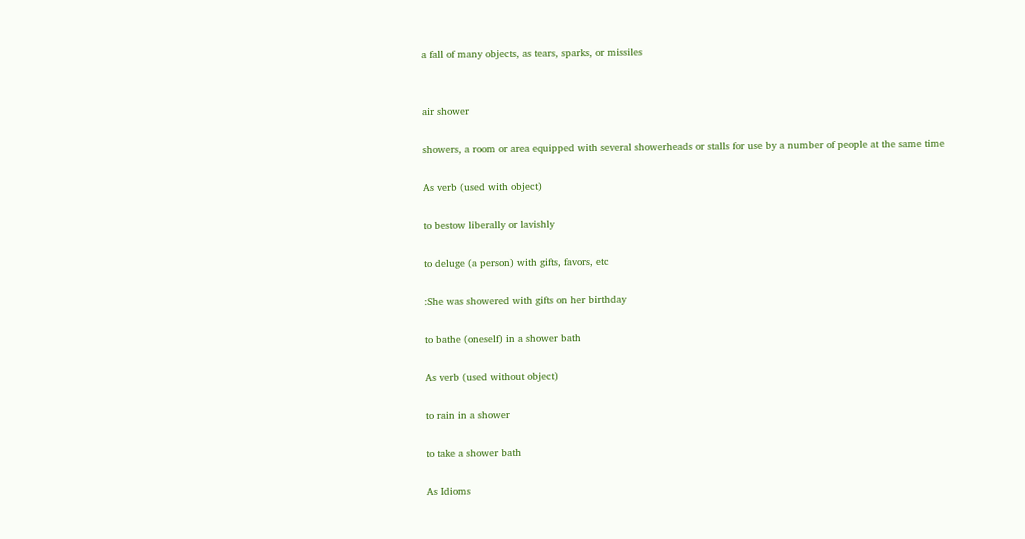a fall of many objects, as tears, sparks, or missiles


air shower

showers, a room or area equipped with several showerheads or stalls for use by a number of people at the same time

As verb (used with object)

to bestow liberally or lavishly

to deluge (a person) with gifts, favors, etc

:She was showered with gifts on her birthday

to bathe (oneself) in a shower bath

As verb (used without object)

to rain in a shower

to take a shower bath

As Idioms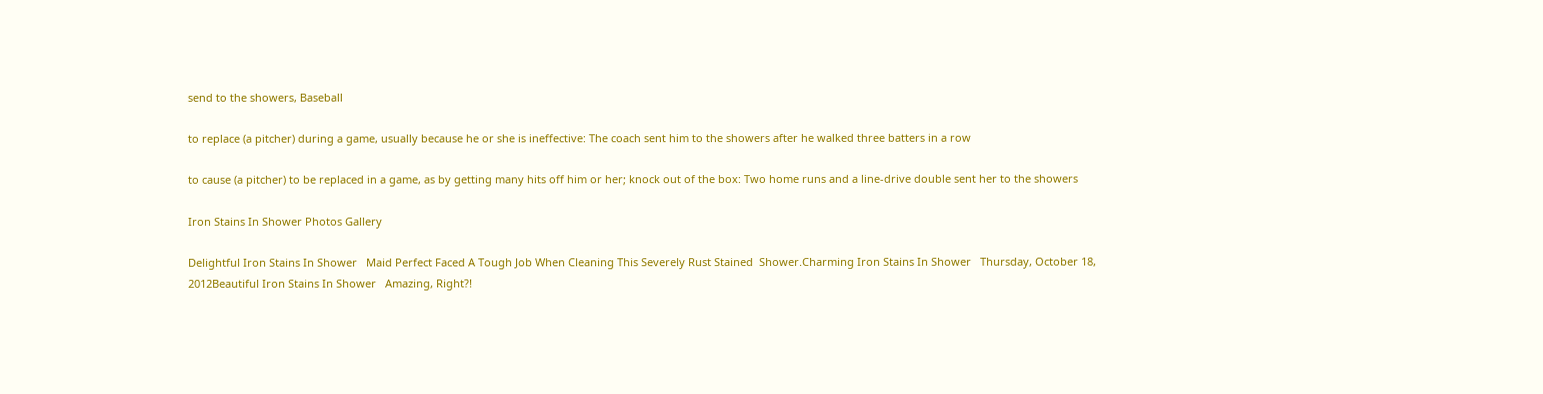send to the showers, Baseball

to replace (a pitcher) during a game, usually because he or she is ineffective: The coach sent him to the showers after he walked three batters in a row

to cause (a pitcher) to be replaced in a game, as by getting many hits off him or her; knock out of the box: Two home runs and a line-drive double sent her to the showers

Iron Stains In Shower Photos Gallery

Delightful Iron Stains In Shower   Maid Perfect Faced A Tough Job When Cleaning This Severely Rust Stained  Shower.Charming Iron Stains In Shower   Thursday, October 18, 2012Beautiful Iron Stains In Shower   Amazing, Right?!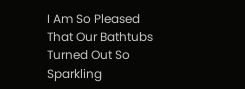I Am So Pleased That Our Bathtubs Turned Out So Sparkling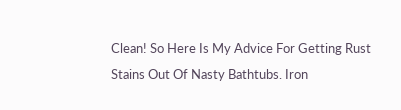Clean! So Here Is My Advice For Getting Rust Stains Out Of Nasty Bathtubs. Iron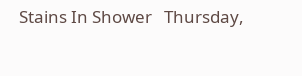Stains In Shower   Thursday,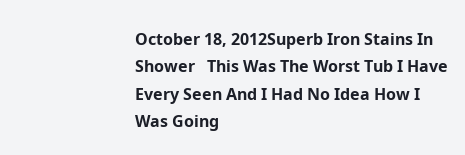October 18, 2012Superb Iron Stains In Shower   This Was The Worst Tub I Have Every Seen And I Had No Idea How I Was Going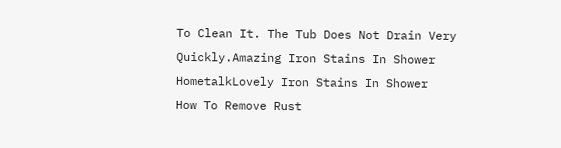To Clean It. The Tub Does Not Drain Very Quickly.Amazing Iron Stains In Shower   HometalkLovely Iron Stains In Shower   How To Remove Rust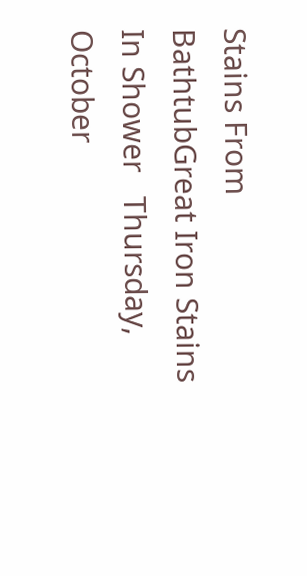Stains From BathtubGreat Iron Stains In Shower   Thursday, October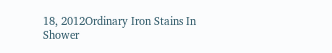18, 2012Ordinary Iron Stains In Shower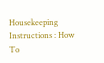Housekeeping Instructions : How To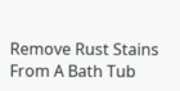Remove Rust Stains From A Bath Tub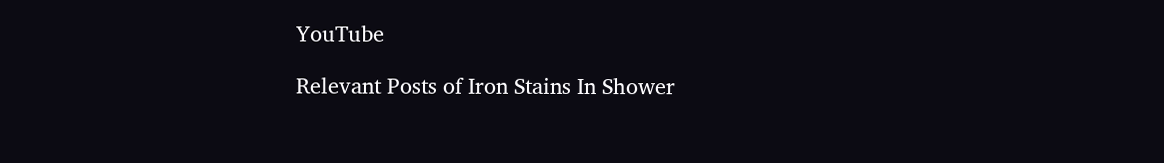YouTube

Relevant Posts of Iron Stains In Shower